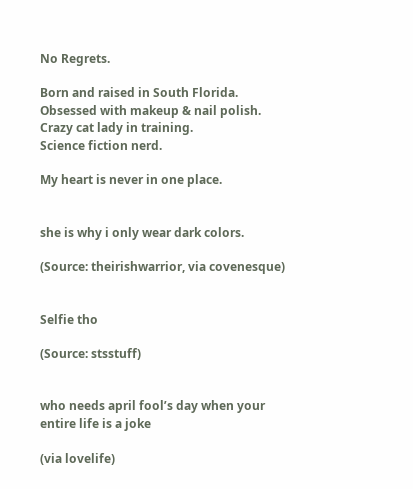No Regrets.

Born and raised in South Florida.
Obsessed with makeup & nail polish.
Crazy cat lady in training.
Science fiction nerd.

My heart is never in one place.


she is why i only wear dark colors.

(Source: theirishwarrior, via covenesque)


Selfie tho

(Source: stsstuff)


who needs april fool’s day when your entire life is a joke

(via lovelife)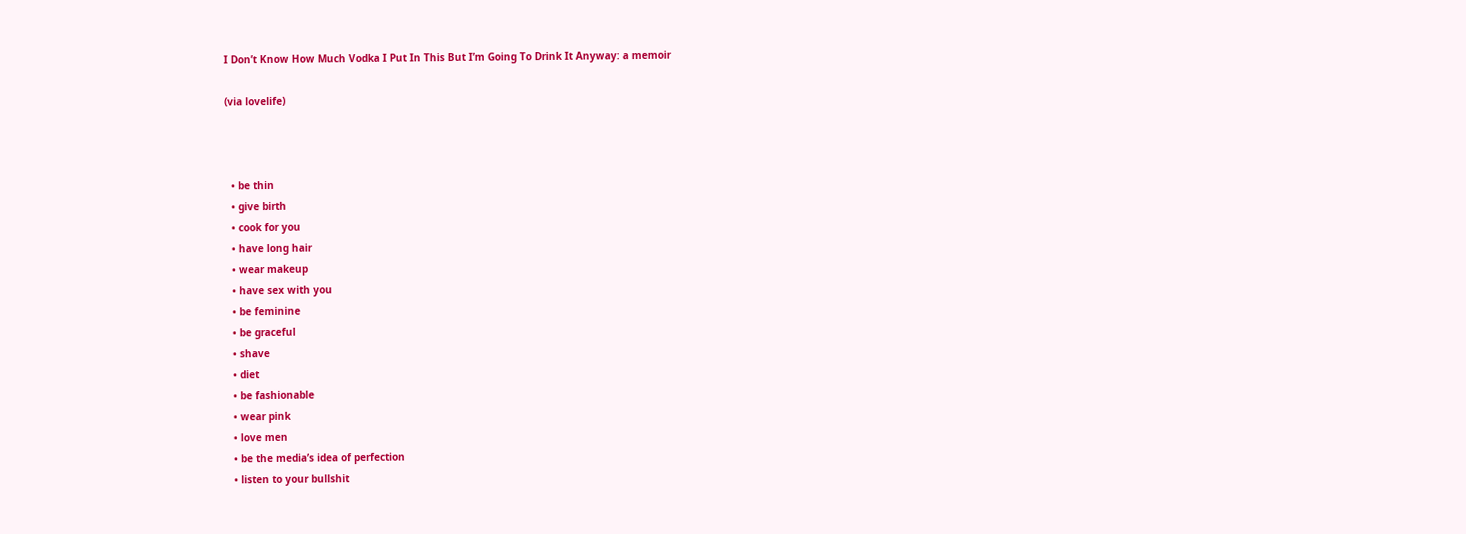I Don’t Know How Much Vodka I Put In This But I’m Going To Drink It Anyway: a memoir

(via lovelife)



  • be thin
  • give birth
  • cook for you
  • have long hair
  • wear makeup
  • have sex with you
  • be feminine
  • be graceful
  • shave
  • diet
  • be fashionable
  • wear pink
  • love men
  • be the media’s idea of perfection
  • listen to your bullshit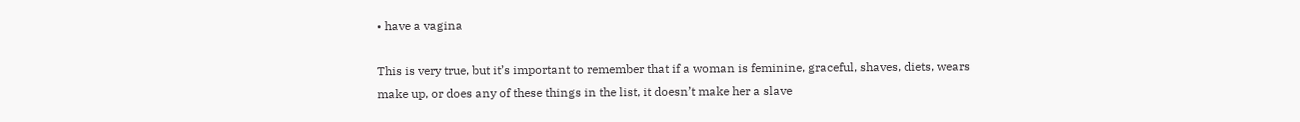• have a vagina

This is very true, but it’s important to remember that if a woman is feminine, graceful, shaves, diets, wears make up, or does any of these things in the list, it doesn’t make her a slave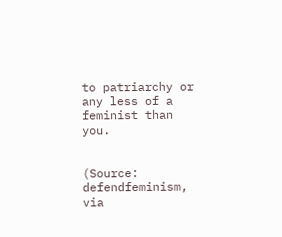to patriarchy or any less of a feminist than you.


(Source: defendfeminism, via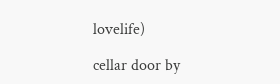lovelife)

cellar door by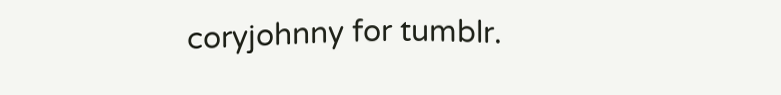coryjohnny for tumblr.